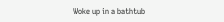Woke up in a bathtub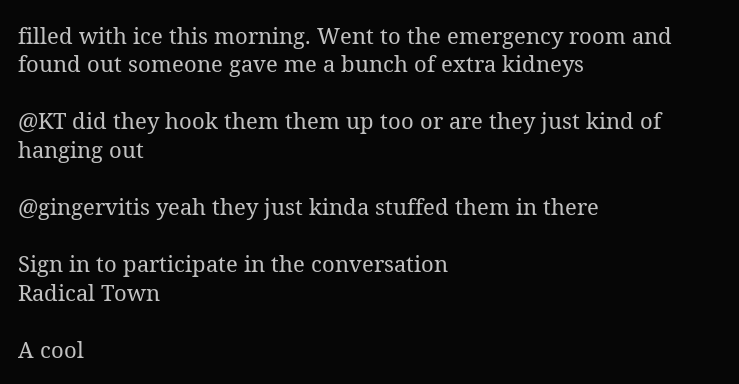filled with ice this morning. Went to the emergency room and found out someone gave me a bunch of extra kidneys

@KT did they hook them them up too or are they just kind of hanging out

@gingervitis yeah they just kinda stuffed them in there

Sign in to participate in the conversation
Radical Town

A cool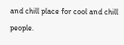and chill place for cool and chill people.